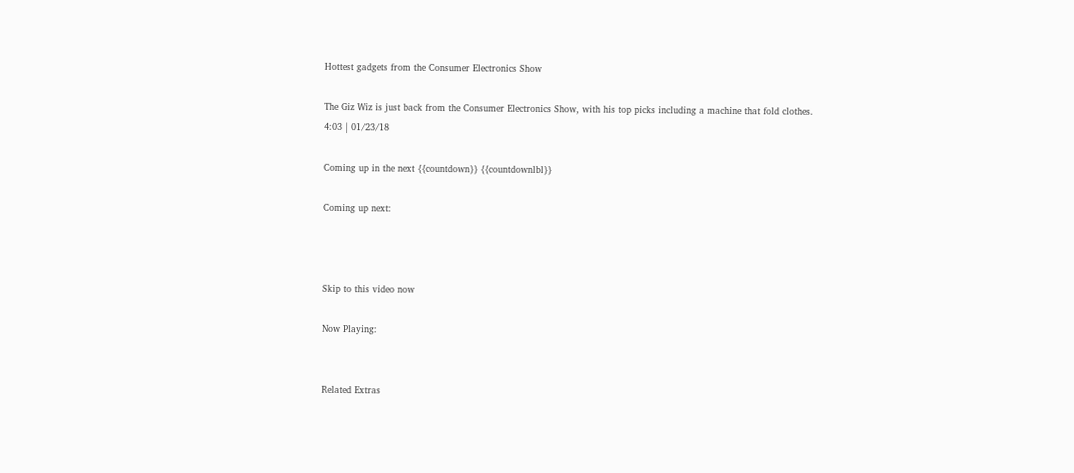Hottest gadgets from the Consumer Electronics Show

The Giz Wiz is just back from the Consumer Electronics Show, with his top picks including a machine that fold clothes.
4:03 | 01/23/18

Coming up in the next {{countdown}} {{countdownlbl}}

Coming up next:



Skip to this video now

Now Playing:


Related Extras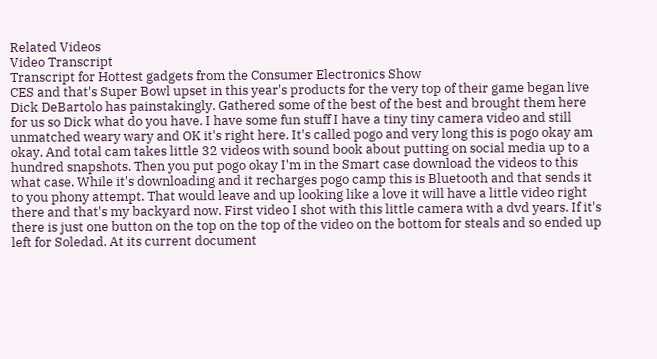Related Videos
Video Transcript
Transcript for Hottest gadgets from the Consumer Electronics Show
CES and that's Super Bowl upset in this year's products for the very top of their game began live Dick DeBartolo has painstakingly. Gathered some of the best of the best and brought them here for us so Dick what do you have. I have some fun stuff I have a tiny tiny camera video and still unmatched weary wary and OK it's right here. It's called pogo and very long this is pogo okay am okay. And total cam takes little 32 videos with sound book about putting on social media up to a hundred snapshots. Then you put pogo okay I'm in the Smart case download the videos to this what case. While it's downloading and it recharges pogo camp this is Bluetooth and that sends it to you phony attempt. That would leave and up looking like a love it will have a little video right there and that's my backyard now. First video I shot with this little camera with a dvd years. If it's there is just one button on the top on the top of the video on the bottom for steals and so ended up left for Soledad. At its current document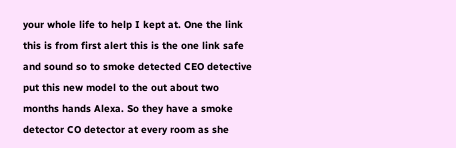your whole life to help I kept at. One the link this is from first alert this is the one link safe and sound so to smoke detected CEO detective put this new model to the out about two months hands Alexa. So they have a smoke detector CO detector at every room as she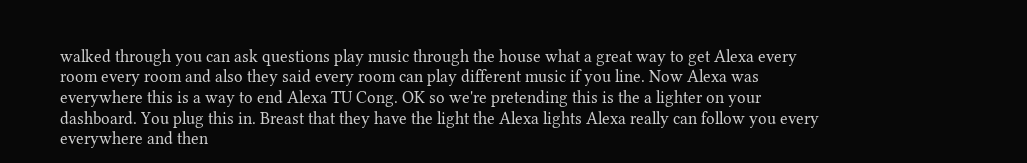walked through you can ask questions play music through the house what a great way to get Alexa every room every room and also they said every room can play different music if you line. Now Alexa was everywhere this is a way to end Alexa TU Cong. OK so we're pretending this is the a lighter on your dashboard. You plug this in. Breast that they have the light the Alexa lights Alexa really can follow you every everywhere and then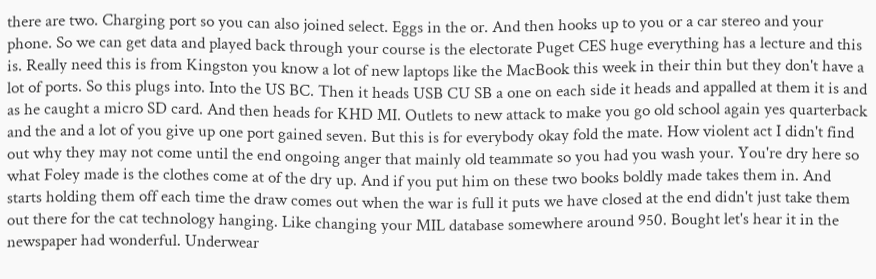there are two. Charging port so you can also joined select. Eggs in the or. And then hooks up to you or a car stereo and your phone. So we can get data and played back through your course is the electorate Puget CES huge everything has a lecture and this is. Really need this is from Kingston you know a lot of new laptops like the MacBook this week in their thin but they don't have a lot of ports. So this plugs into. Into the US BC. Then it heads USB CU SB a one on each side it heads and appalled at them it is and as he caught a micro SD card. And then heads for KHD MI. Outlets to new attack to make you go old school again yes quarterback and the and a lot of you give up one port gained seven. But this is for everybody okay fold the mate. How violent act I didn't find out why they may not come until the end ongoing anger that mainly old teammate so you had you wash your. You're dry here so what Foley made is the clothes come at of the dry up. And if you put him on these two books boldly made takes them in. And starts holding them off each time the draw comes out when the war is full it puts we have closed at the end didn't just take them out there for the cat technology hanging. Like changing your MIL database somewhere around 950. Bought let's hear it in the newspaper had wonderful. Underwear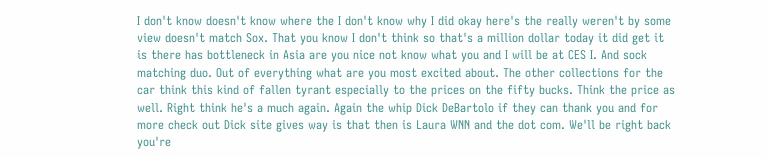I don't know doesn't know where the I don't know why I did okay here's the really weren't by some view doesn't match Sox. That you know I don't think so that's a million dollar today it did get it is there has bottleneck in Asia are you nice not know what you and I will be at CES I. And sock matching duo. Out of everything what are you most excited about. The other collections for the car think this kind of fallen tyrant especially to the prices on the fifty bucks. Think the price as well. Right think he's a much again. Again the whip Dick DeBartolo if they can thank you and for more check out Dick site gives way is that then is Laura WNN and the dot com. We'll be right back you're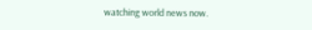watching world news now.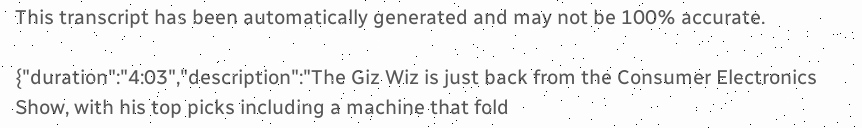This transcript has been automatically generated and may not be 100% accurate.

{"duration":"4:03","description":"The Giz Wiz is just back from the Consumer Electronics Show, with his top picks including a machine that fold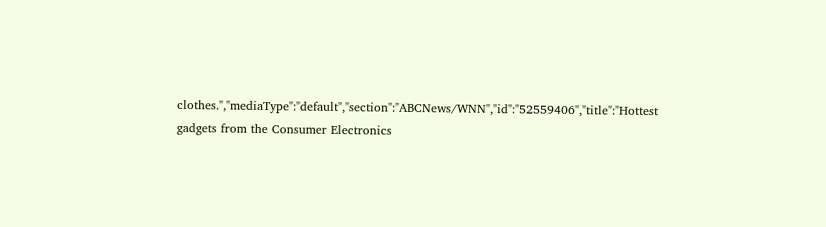clothes.","mediaType":"default","section":"ABCNews/WNN","id":"52559406","title":"Hottest gadgets from the Consumer Electronics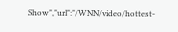Show","url":"/WNN/video/hottest-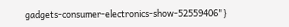gadgets-consumer-electronics-show-52559406"}